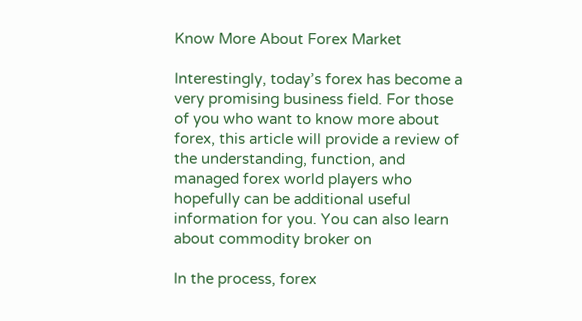Know More About Forex Market

Interestingly, today’s forex has become a very promising business field. For those of you who want to know more about forex, this article will provide a review of the understanding, function, and managed forex world players who hopefully can be additional useful information for you. You can also learn about commodity broker on

In the process, forex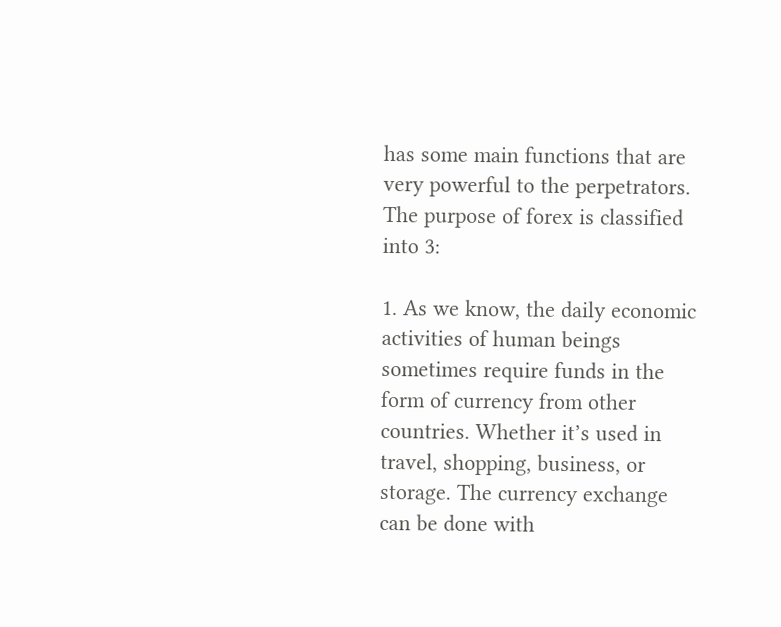has some main functions that are very powerful to the perpetrators. The purpose of forex is classified into 3:

1. As we know, the daily economic activities of human beings sometimes require funds in the form of currency from other countries. Whether it’s used in travel, shopping, business, or storage. The currency exchange can be done with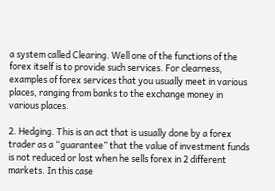a system called Clearing. Well one of the functions of the forex itself is to provide such services. For clearness, examples of forex services that you usually meet in various places, ranging from banks to the exchange money in various places.

2. Hedging. This is an act that is usually done by a forex trader as a “guarantee” that the value of investment funds is not reduced or lost when he sells forex in 2 different markets. In this case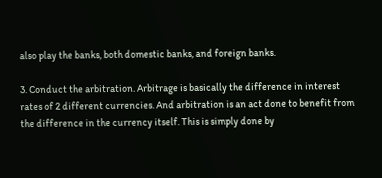also play the banks, both domestic banks, and foreign banks.

3. Conduct the arbitration. Arbitrage is basically the difference in interest rates of 2 different currencies. And arbitration is an act done to benefit from the difference in the currency itself. This is simply done by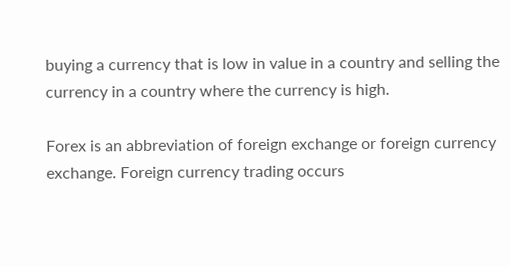buying a currency that is low in value in a country and selling the currency in a country where the currency is high.

Forex is an abbreviation of foreign exchange or foreign currency exchange. Foreign currency trading occurs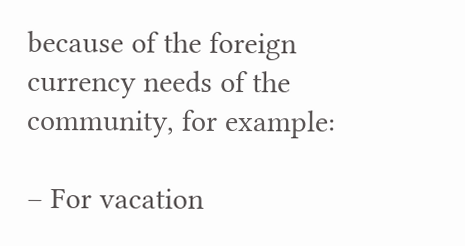because of the foreign currency needs of the community, for example:

– For vacation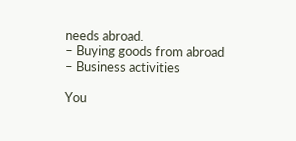needs abroad.
– Buying goods from abroad
– Business activities

You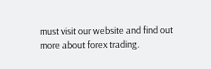must visit our website and find out more about forex trading.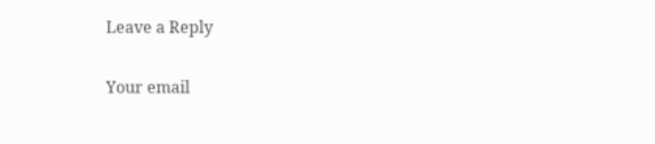Leave a Reply

Your email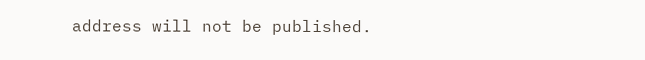address will not be published.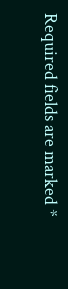Required fields are marked *